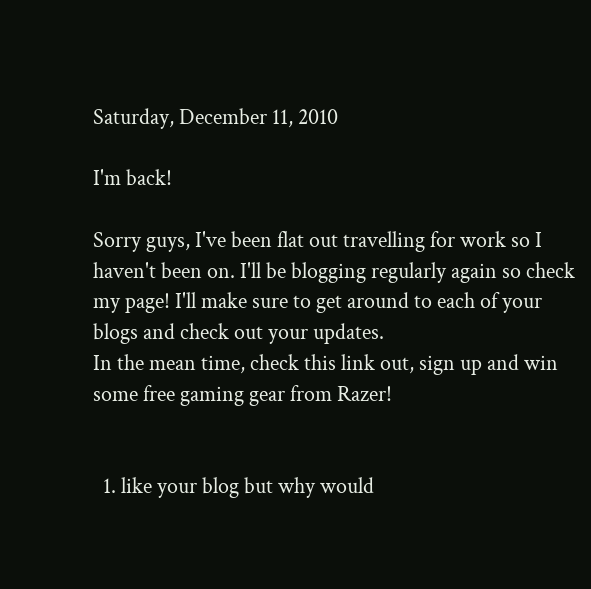Saturday, December 11, 2010

I'm back!

Sorry guys, I've been flat out travelling for work so I haven't been on. I'll be blogging regularly again so check my page! I'll make sure to get around to each of your blogs and check out your updates.
In the mean time, check this link out, sign up and win some free gaming gear from Razer!


  1. like your blog but why would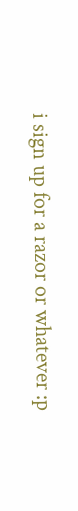i sign up for a razor or whatever :p